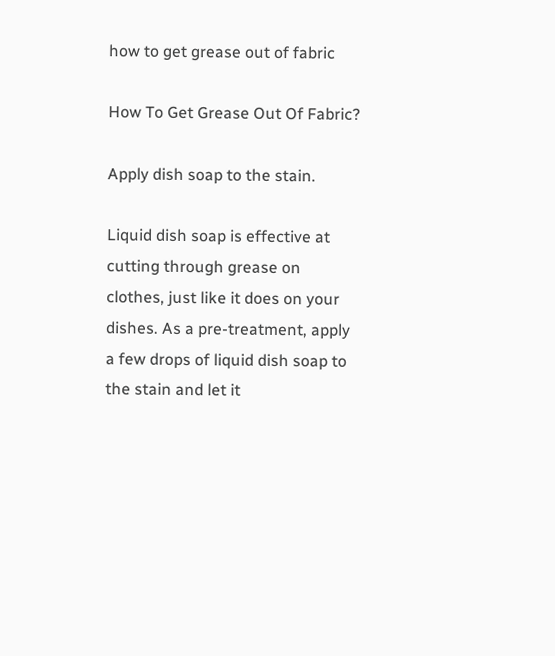how to get grease out of fabric

How To Get Grease Out Of Fabric?

Apply dish soap to the stain.

Liquid dish soap is effective at cutting through grease on clothes, just like it does on your dishes. As a pre-treatment, apply a few drops of liquid dish soap to the stain and let it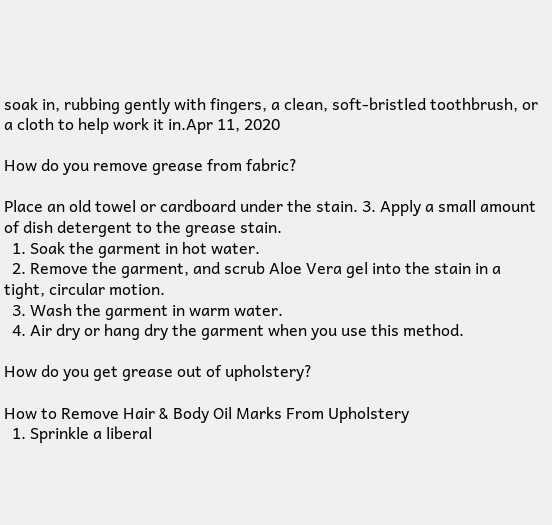soak in, rubbing gently with fingers, a clean, soft-bristled toothbrush, or a cloth to help work it in.Apr 11, 2020

How do you remove grease from fabric?

Place an old towel or cardboard under the stain. 3. Apply a small amount of dish detergent to the grease stain.
  1. Soak the garment in hot water.
  2. Remove the garment, and scrub Aloe Vera gel into the stain in a tight, circular motion.
  3. Wash the garment in warm water.
  4. Air dry or hang dry the garment when you use this method.

How do you get grease out of upholstery?

How to Remove Hair & Body Oil Marks From Upholstery
  1. Sprinkle a liberal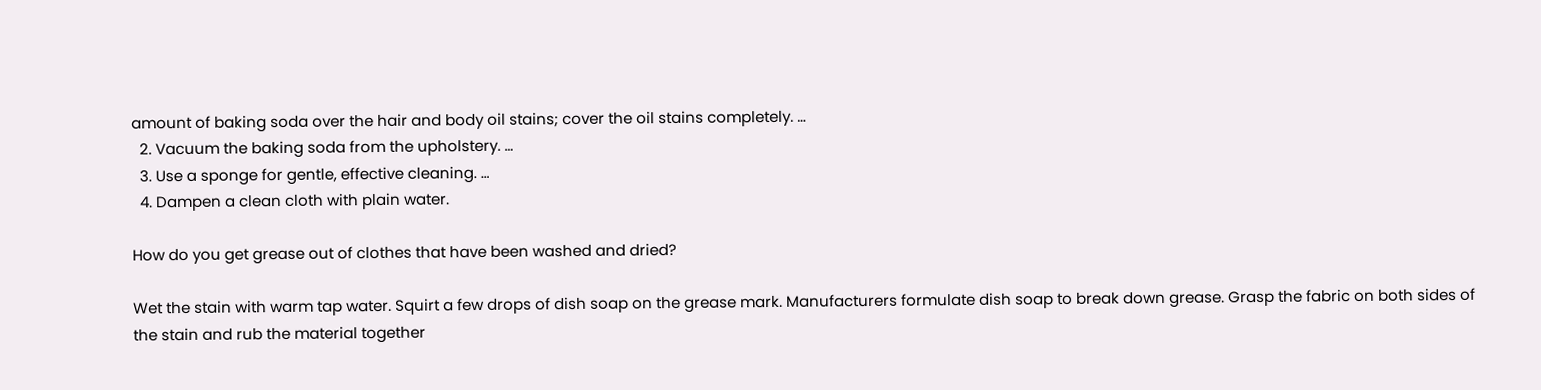amount of baking soda over the hair and body oil stains; cover the oil stains completely. …
  2. Vacuum the baking soda from the upholstery. …
  3. Use a sponge for gentle, effective cleaning. …
  4. Dampen a clean cloth with plain water.

How do you get grease out of clothes that have been washed and dried?

Wet the stain with warm tap water. Squirt a few drops of dish soap on the grease mark. Manufacturers formulate dish soap to break down grease. Grasp the fabric on both sides of the stain and rub the material together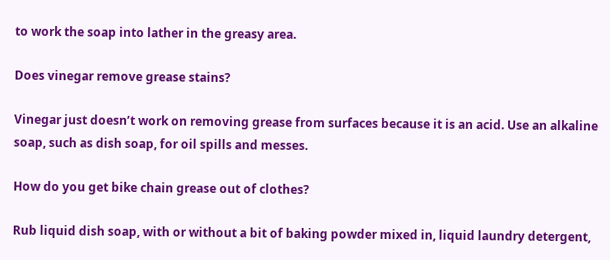to work the soap into lather in the greasy area.

Does vinegar remove grease stains?

Vinegar just doesn’t work on removing grease from surfaces because it is an acid. Use an alkaline soap, such as dish soap, for oil spills and messes.

How do you get bike chain grease out of clothes?

Rub liquid dish soap, with or without a bit of baking powder mixed in, liquid laundry detergent,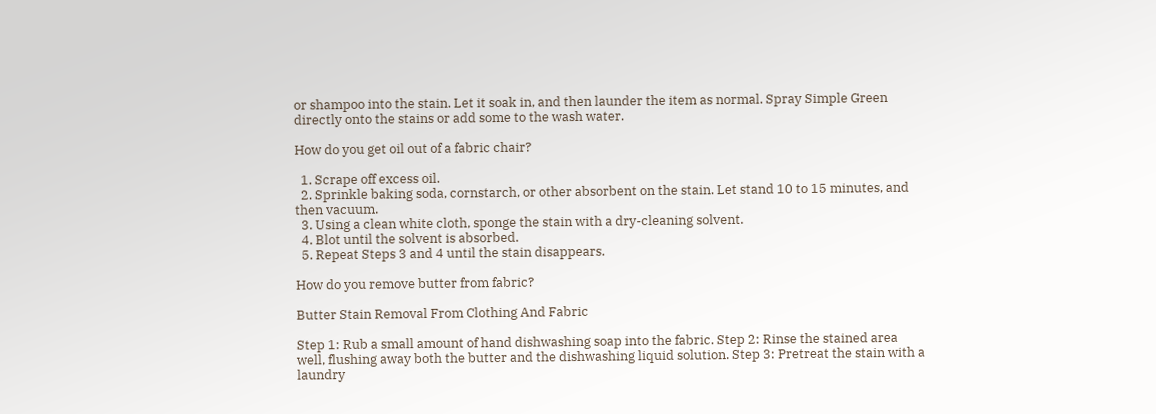or shampoo into the stain. Let it soak in, and then launder the item as normal. Spray Simple Green directly onto the stains or add some to the wash water.

How do you get oil out of a fabric chair?

  1. Scrape off excess oil.
  2. Sprinkle baking soda, cornstarch, or other absorbent on the stain. Let stand 10 to 15 minutes, and then vacuum.
  3. Using a clean white cloth, sponge the stain with a dry-cleaning solvent.
  4. Blot until the solvent is absorbed.
  5. Repeat Steps 3 and 4 until the stain disappears.

How do you remove butter from fabric?

Butter Stain Removal From Clothing And Fabric

Step 1: Rub a small amount of hand dishwashing soap into the fabric. Step 2: Rinse the stained area well, flushing away both the butter and the dishwashing liquid solution. Step 3: Pretreat the stain with a laundry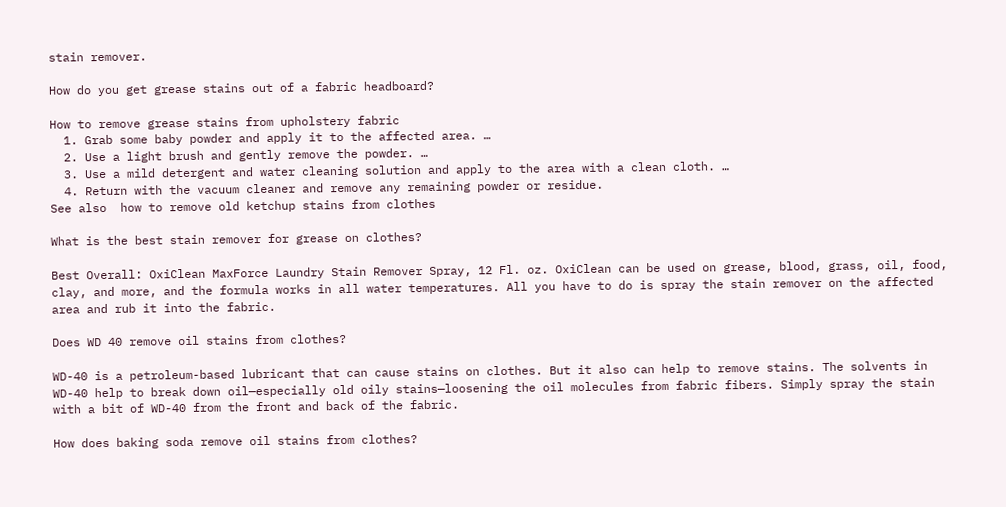stain remover.

How do you get grease stains out of a fabric headboard?

How to remove grease stains from upholstery fabric
  1. Grab some baby powder and apply it to the affected area. …
  2. Use a light brush and gently remove the powder. …
  3. Use a mild detergent and water cleaning solution and apply to the area with a clean cloth. …
  4. Return with the vacuum cleaner and remove any remaining powder or residue.
See also  how to remove old ketchup stains from clothes

What is the best stain remover for grease on clothes?

Best Overall: OxiClean MaxForce Laundry Stain Remover Spray, 12 Fl. oz. OxiClean can be used on grease, blood, grass, oil, food, clay, and more, and the formula works in all water temperatures. All you have to do is spray the stain remover on the affected area and rub it into the fabric.

Does WD 40 remove oil stains from clothes?

WD-40 is a petroleum-based lubricant that can cause stains on clothes. But it also can help to remove stains. The solvents in WD-40 help to break down oil—especially old oily stains—loosening the oil molecules from fabric fibers. Simply spray the stain with a bit of WD-40 from the front and back of the fabric.

How does baking soda remove oil stains from clothes?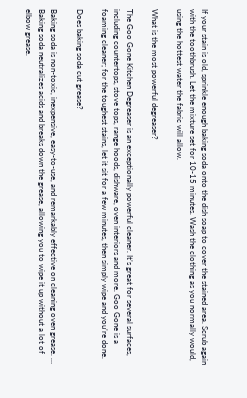If your stain is old, sprinkle enough baking soda onto the dish soap to cover the stained area. Scrub again with the toothbrush. Let the mixture set for 10-15 minutes. Wash the clothing as you normally would, using the hottest water the fabric will allow.

What is the most powerful degreaser?

The Goo Gone Kitchen Degreaser is an exceptionally powerful cleaner. It’s great for several surfaces, including countertops, stove tops, range hoods, dishware, oven interiors and more. Goo Gone is a foaming cleaner; for the toughest stains, let it sit for a few minutes, then simply wipe and you’re done.

Does baking soda cut grease?

Baking soda is non-toxic, inexpensive, easy-to-use, and remarkably effective on cleaning oven grease. … Baking soda neutralizes acids and breaks down the grease, allowing you to wipe it up without a lot of elbow grease.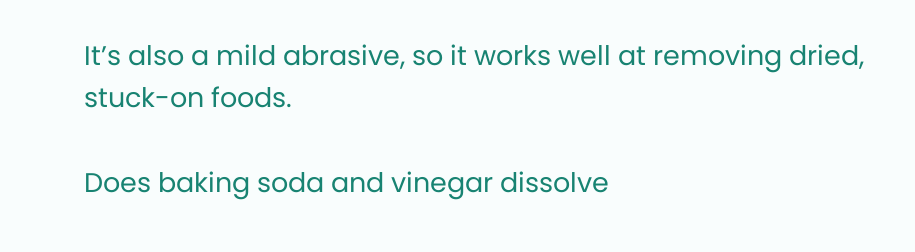It’s also a mild abrasive, so it works well at removing dried, stuck-on foods.

Does baking soda and vinegar dissolve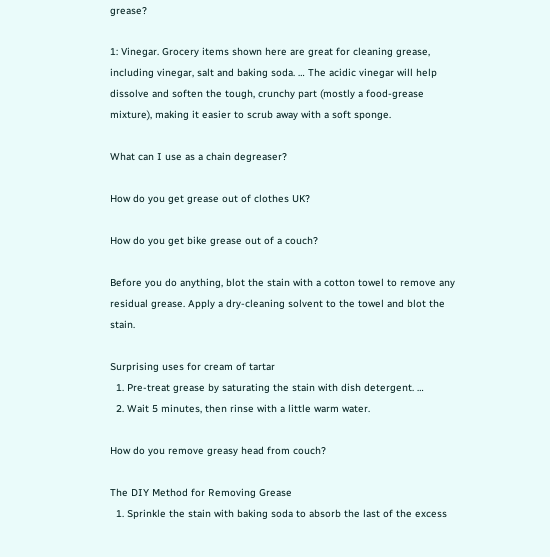grease?

1: Vinegar. Grocery items shown here are great for cleaning grease, including vinegar, salt and baking soda. … The acidic vinegar will help dissolve and soften the tough, crunchy part (mostly a food-grease mixture), making it easier to scrub away with a soft sponge.

What can I use as a chain degreaser?

How do you get grease out of clothes UK?

How do you get bike grease out of a couch?

Before you do anything, blot the stain with a cotton towel to remove any residual grease. Apply a dry-cleaning solvent to the towel and blot the stain.

Surprising uses for cream of tartar
  1. Pre-treat grease by saturating the stain with dish detergent. …
  2. Wait 5 minutes, then rinse with a little warm water.

How do you remove greasy head from couch?

The DIY Method for Removing Grease
  1. Sprinkle the stain with baking soda to absorb the last of the excess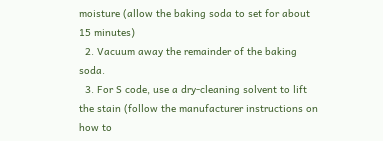moisture (allow the baking soda to set for about 15 minutes)
  2. Vacuum away the remainder of the baking soda.
  3. For S code, use a dry-cleaning solvent to lift the stain (follow the manufacturer instructions on how to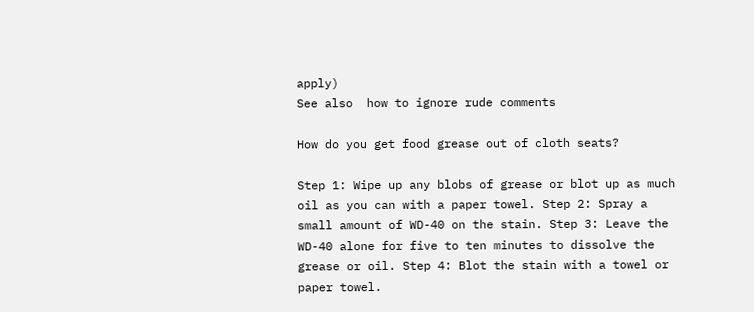apply)
See also  how to ignore rude comments

How do you get food grease out of cloth seats?

Step 1: Wipe up any blobs of grease or blot up as much oil as you can with a paper towel. Step 2: Spray a small amount of WD-40 on the stain. Step 3: Leave the WD-40 alone for five to ten minutes to dissolve the grease or oil. Step 4: Blot the stain with a towel or paper towel.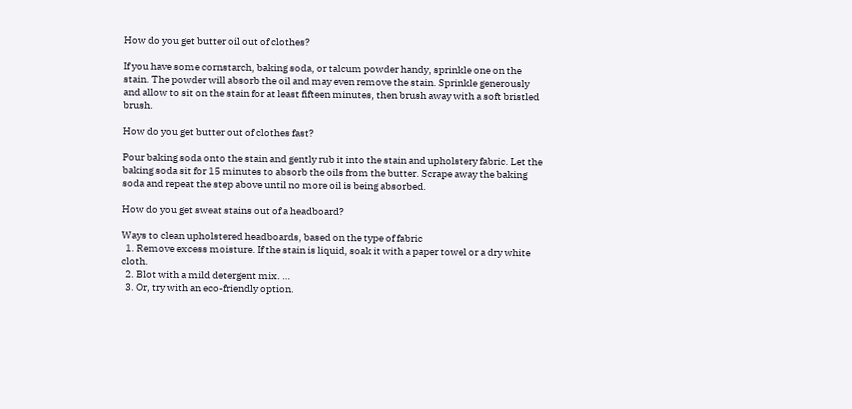How do you get butter oil out of clothes?

If you have some cornstarch, baking soda, or talcum powder handy, sprinkle one on the stain. The powder will absorb the oil and may even remove the stain. Sprinkle generously and allow to sit on the stain for at least fifteen minutes, then brush away with a soft bristled brush.

How do you get butter out of clothes fast?

Pour baking soda onto the stain and gently rub it into the stain and upholstery fabric. Let the baking soda sit for 15 minutes to absorb the oils from the butter. Scrape away the baking soda and repeat the step above until no more oil is being absorbed.

How do you get sweat stains out of a headboard?

Ways to clean upholstered headboards, based on the type of fabric
  1. Remove excess moisture. If the stain is liquid, soak it with a paper towel or a dry white cloth.
  2. Blot with a mild detergent mix. …
  3. Or, try with an eco-friendly option.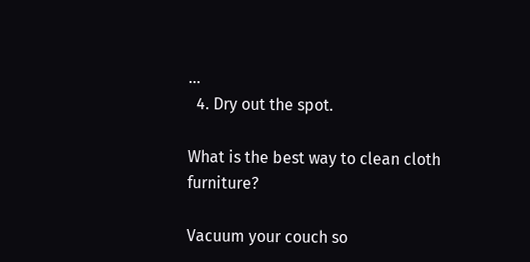…
  4. Dry out the spot.

What is the best way to clean cloth furniture?

Vacuum your couch so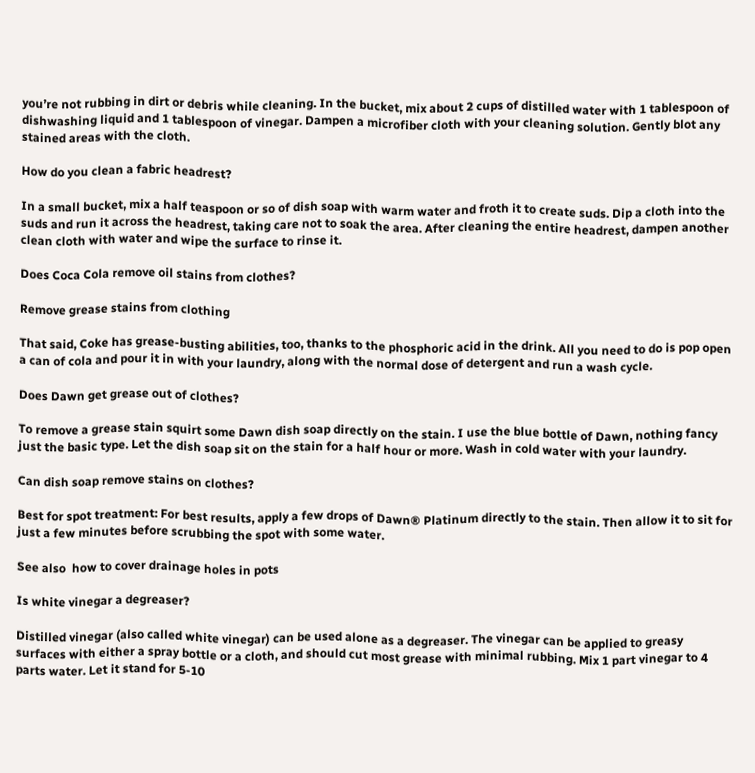you’re not rubbing in dirt or debris while cleaning. In the bucket, mix about 2 cups of distilled water with 1 tablespoon of dishwashing liquid and 1 tablespoon of vinegar. Dampen a microfiber cloth with your cleaning solution. Gently blot any stained areas with the cloth.

How do you clean a fabric headrest?

In a small bucket, mix a half teaspoon or so of dish soap with warm water and froth it to create suds. Dip a cloth into the suds and run it across the headrest, taking care not to soak the area. After cleaning the entire headrest, dampen another clean cloth with water and wipe the surface to rinse it.

Does Coca Cola remove oil stains from clothes?

Remove grease stains from clothing

That said, Coke has grease-busting abilities, too, thanks to the phosphoric acid in the drink. All you need to do is pop open a can of cola and pour it in with your laundry, along with the normal dose of detergent and run a wash cycle.

Does Dawn get grease out of clothes?

To remove a grease stain squirt some Dawn dish soap directly on the stain. I use the blue bottle of Dawn, nothing fancy just the basic type. Let the dish soap sit on the stain for a half hour or more. Wash in cold water with your laundry.

Can dish soap remove stains on clothes?

Best for spot treatment: For best results, apply a few drops of Dawn® Platinum directly to the stain. Then allow it to sit for just a few minutes before scrubbing the spot with some water.

See also  how to cover drainage holes in pots

Is white vinegar a degreaser?

Distilled vinegar (also called white vinegar) can be used alone as a degreaser. The vinegar can be applied to greasy surfaces with either a spray bottle or a cloth, and should cut most grease with minimal rubbing. Mix 1 part vinegar to 4 parts water. Let it stand for 5-10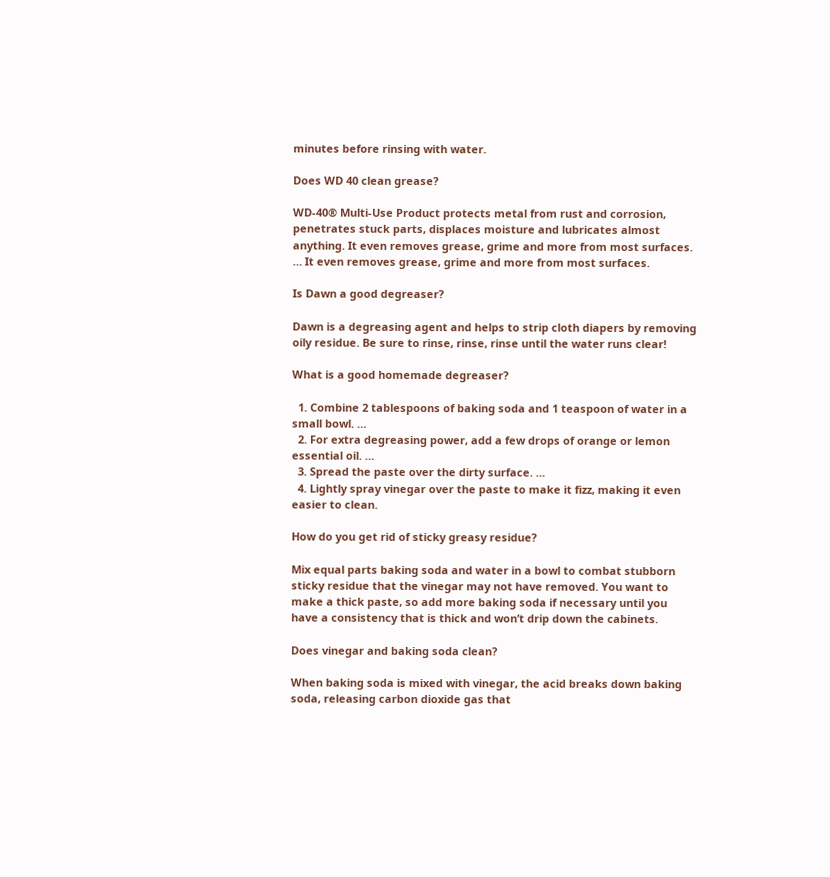minutes before rinsing with water.

Does WD 40 clean grease?

WD-40® Multi-Use Product protects metal from rust and corrosion, penetrates stuck parts, displaces moisture and lubricates almost anything. It even removes grease, grime and more from most surfaces. … It even removes grease, grime and more from most surfaces.

Is Dawn a good degreaser?

Dawn is a degreasing agent and helps to strip cloth diapers by removing oily residue. Be sure to rinse, rinse, rinse until the water runs clear!

What is a good homemade degreaser?

  1. Combine 2 tablespoons of baking soda and 1 teaspoon of water in a small bowl. …
  2. For extra degreasing power, add a few drops of orange or lemon essential oil. …
  3. Spread the paste over the dirty surface. …
  4. Lightly spray vinegar over the paste to make it fizz, making it even easier to clean.

How do you get rid of sticky greasy residue?

Mix equal parts baking soda and water in a bowl to combat stubborn sticky residue that the vinegar may not have removed. You want to make a thick paste, so add more baking soda if necessary until you have a consistency that is thick and won’t drip down the cabinets.

Does vinegar and baking soda clean?

When baking soda is mixed with vinegar, the acid breaks down baking soda, releasing carbon dioxide gas that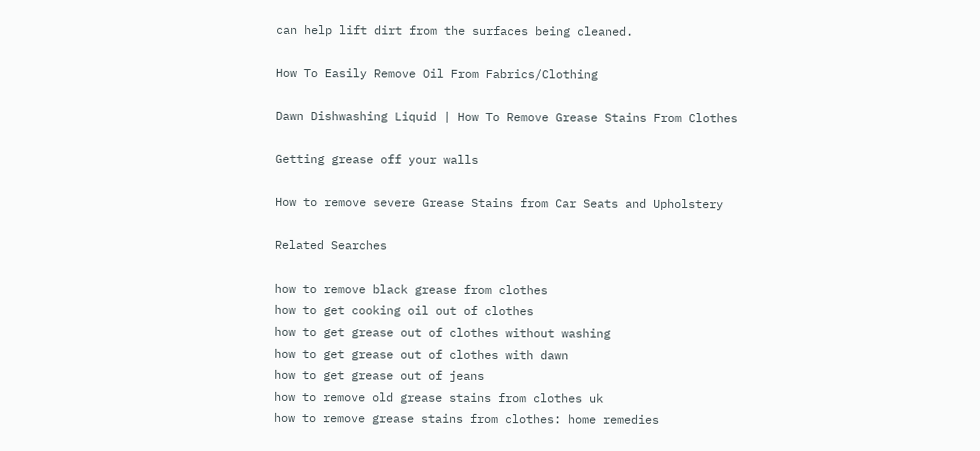can help lift dirt from the surfaces being cleaned.

How To Easily Remove Oil From Fabrics/Clothing

Dawn Dishwashing Liquid | How To Remove Grease Stains From Clothes

Getting grease off your walls

How to remove severe Grease Stains from Car Seats and Upholstery

Related Searches

how to remove black grease from clothes
how to get cooking oil out of clothes
how to get grease out of clothes without washing
how to get grease out of clothes with dawn
how to get grease out of jeans
how to remove old grease stains from clothes uk
how to remove grease stains from clothes: home remedies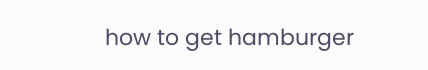how to get hamburger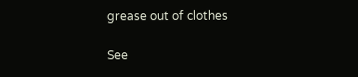grease out of clothes

See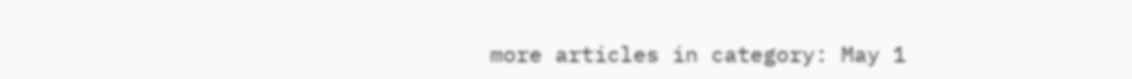more articles in category: May 1